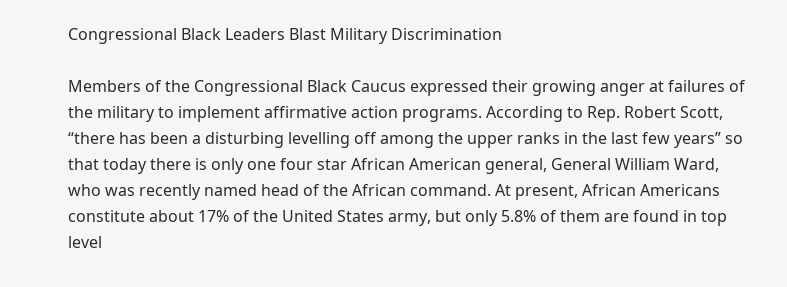Congressional Black Leaders Blast Military Discrimination

Members of the Congressional Black Caucus expressed their growing anger at failures of the military to implement affirmative action programs. According to Rep. Robert Scott, “there has been a disturbing levelling off among the upper ranks in the last few years” so that today there is only one four star African American general, General William Ward, who was recently named head of the African command. At present, African Americans constitute about 17% of the United States army, but only 5.8% of them are found in top level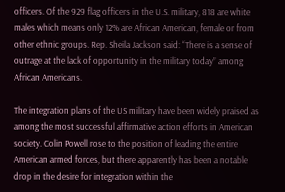officers. Of the 929 flag officers in the U.S. military, 818 are white males which means only 12% are African American, female or from other ethnic groups. Rep. Sheila Jackson said: “There is a sense of outrage at the lack of opportunity in the military today” among African Americans.

The integration plans of the US military have been widely praised as among the most successful affirmative action efforts in American society. Colin Powell rose to the position of leading the entire American armed forces, but there apparently has been a notable drop in the desire for integration within the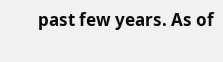past few years. As of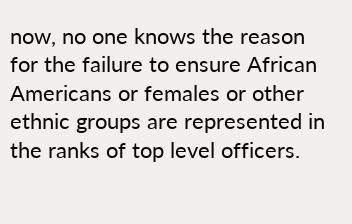now, no one knows the reason for the failure to ensure African Americans or females or other ethnic groups are represented in the ranks of top level officers.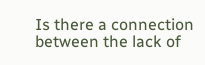Is there a connection between the lack of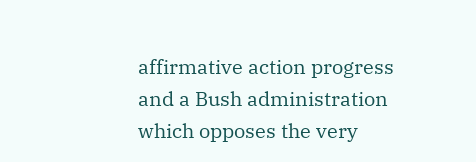affirmative action progress and a Bush administration which opposes the very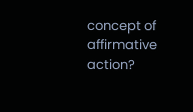concept of affirmative action?